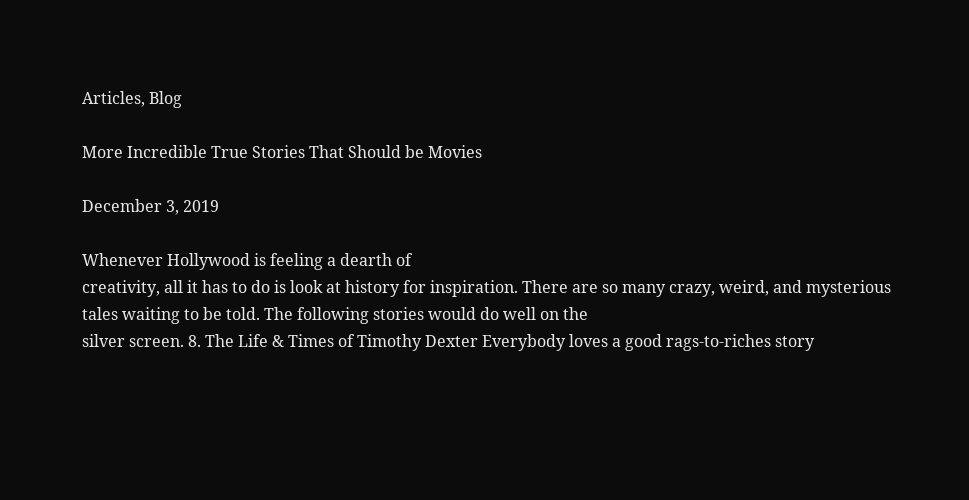Articles, Blog

More Incredible True Stories That Should be Movies

December 3, 2019

Whenever Hollywood is feeling a dearth of
creativity, all it has to do is look at history for inspiration. There are so many crazy, weird, and mysterious
tales waiting to be told. The following stories would do well on the
silver screen. 8. The Life & Times of Timothy Dexter Everybody loves a good rags-to-riches story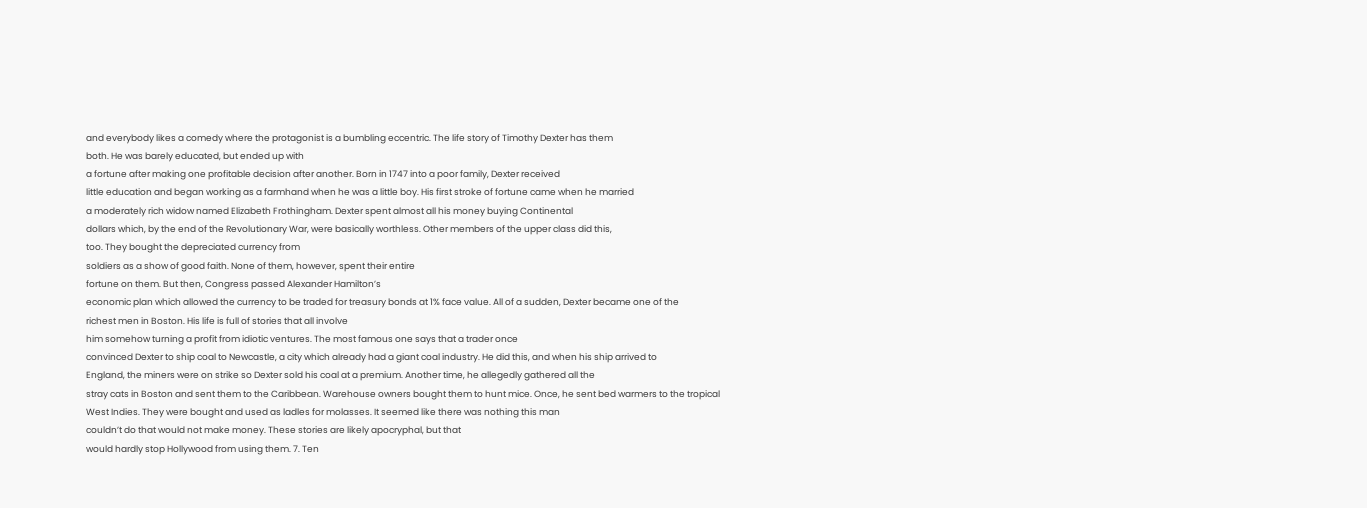and everybody likes a comedy where the protagonist is a bumbling eccentric. The life story of Timothy Dexter has them
both. He was barely educated, but ended up with
a fortune after making one profitable decision after another. Born in 1747 into a poor family, Dexter received
little education and began working as a farmhand when he was a little boy. His first stroke of fortune came when he married
a moderately rich widow named Elizabeth Frothingham. Dexter spent almost all his money buying Continental
dollars which, by the end of the Revolutionary War, were basically worthless. Other members of the upper class did this,
too. They bought the depreciated currency from
soldiers as a show of good faith. None of them, however, spent their entire
fortune on them. But then, Congress passed Alexander Hamilton’s
economic plan which allowed the currency to be traded for treasury bonds at 1% face value. All of a sudden, Dexter became one of the
richest men in Boston. His life is full of stories that all involve
him somehow turning a profit from idiotic ventures. The most famous one says that a trader once
convinced Dexter to ship coal to Newcastle, a city which already had a giant coal industry. He did this, and when his ship arrived to
England, the miners were on strike so Dexter sold his coal at a premium. Another time, he allegedly gathered all the
stray cats in Boston and sent them to the Caribbean. Warehouse owners bought them to hunt mice. Once, he sent bed warmers to the tropical
West Indies. They were bought and used as ladles for molasses. It seemed like there was nothing this man
couldn’t do that would not make money. These stories are likely apocryphal, but that
would hardly stop Hollywood from using them. 7. Ten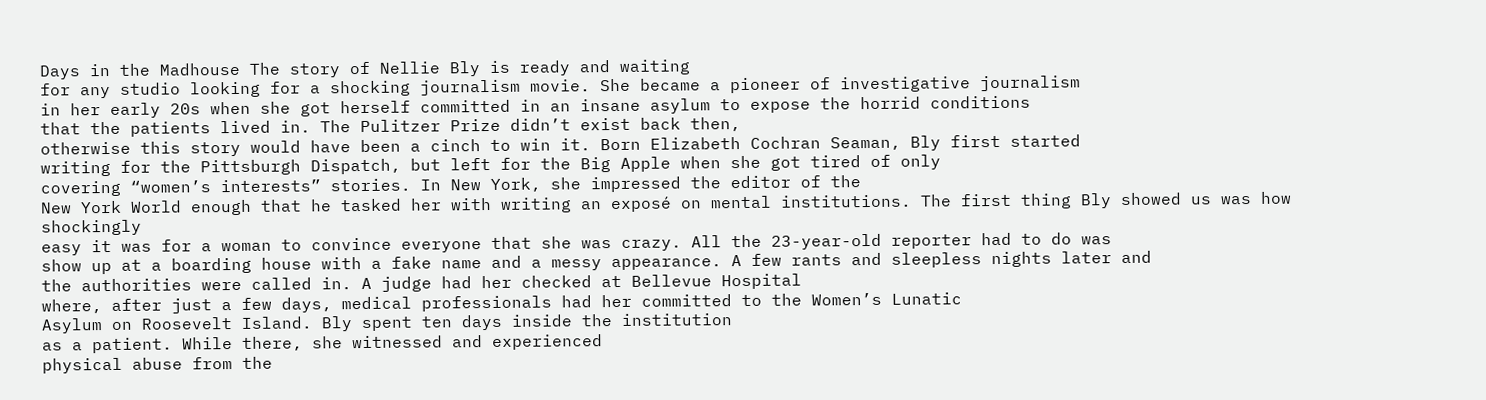Days in the Madhouse The story of Nellie Bly is ready and waiting
for any studio looking for a shocking journalism movie. She became a pioneer of investigative journalism
in her early 20s when she got herself committed in an insane asylum to expose the horrid conditions
that the patients lived in. The Pulitzer Prize didn’t exist back then,
otherwise this story would have been a cinch to win it. Born Elizabeth Cochran Seaman, Bly first started
writing for the Pittsburgh Dispatch, but left for the Big Apple when she got tired of only
covering “women’s interests” stories. In New York, she impressed the editor of the
New York World enough that he tasked her with writing an exposé on mental institutions. The first thing Bly showed us was how shockingly
easy it was for a woman to convince everyone that she was crazy. All the 23-year-old reporter had to do was
show up at a boarding house with a fake name and a messy appearance. A few rants and sleepless nights later and
the authorities were called in. A judge had her checked at Bellevue Hospital
where, after just a few days, medical professionals had her committed to the Women’s Lunatic
Asylum on Roosevelt Island. Bly spent ten days inside the institution
as a patient. While there, she witnessed and experienced
physical abuse from the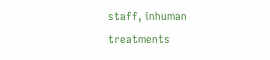staff, inhuman treatments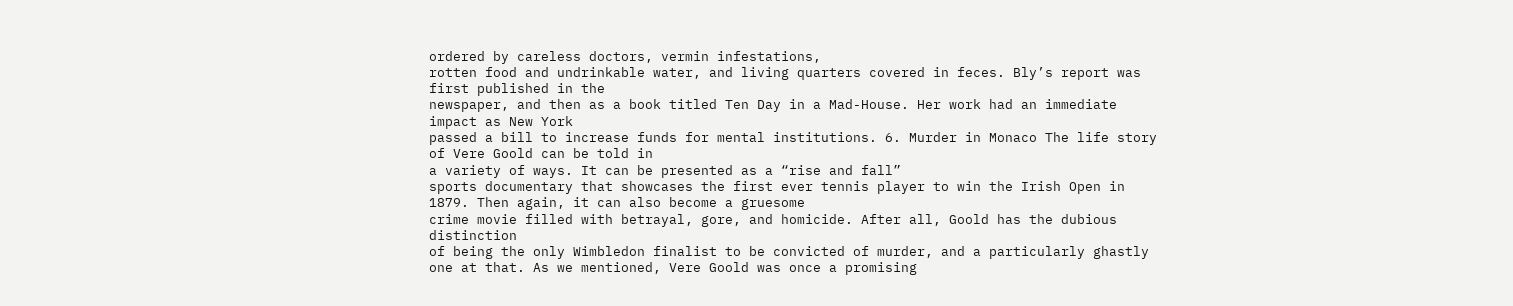ordered by careless doctors, vermin infestations,
rotten food and undrinkable water, and living quarters covered in feces. Bly’s report was first published in the
newspaper, and then as a book titled Ten Day in a Mad-House. Her work had an immediate impact as New York
passed a bill to increase funds for mental institutions. 6. Murder in Monaco The life story of Vere Goold can be told in
a variety of ways. It can be presented as a “rise and fall”
sports documentary that showcases the first ever tennis player to win the Irish Open in
1879. Then again, it can also become a gruesome
crime movie filled with betrayal, gore, and homicide. After all, Goold has the dubious distinction
of being the only Wimbledon finalist to be convicted of murder, and a particularly ghastly
one at that. As we mentioned, Vere Goold was once a promising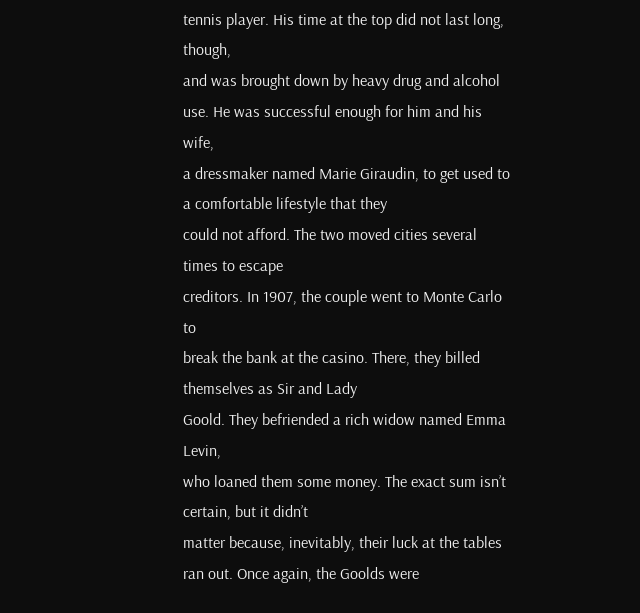tennis player. His time at the top did not last long, though,
and was brought down by heavy drug and alcohol use. He was successful enough for him and his wife,
a dressmaker named Marie Giraudin, to get used to a comfortable lifestyle that they
could not afford. The two moved cities several times to escape
creditors. In 1907, the couple went to Monte Carlo to
break the bank at the casino. There, they billed themselves as Sir and Lady
Goold. They befriended a rich widow named Emma Levin,
who loaned them some money. The exact sum isn’t certain, but it didn’t
matter because, inevitably, their luck at the tables ran out. Once again, the Goolds were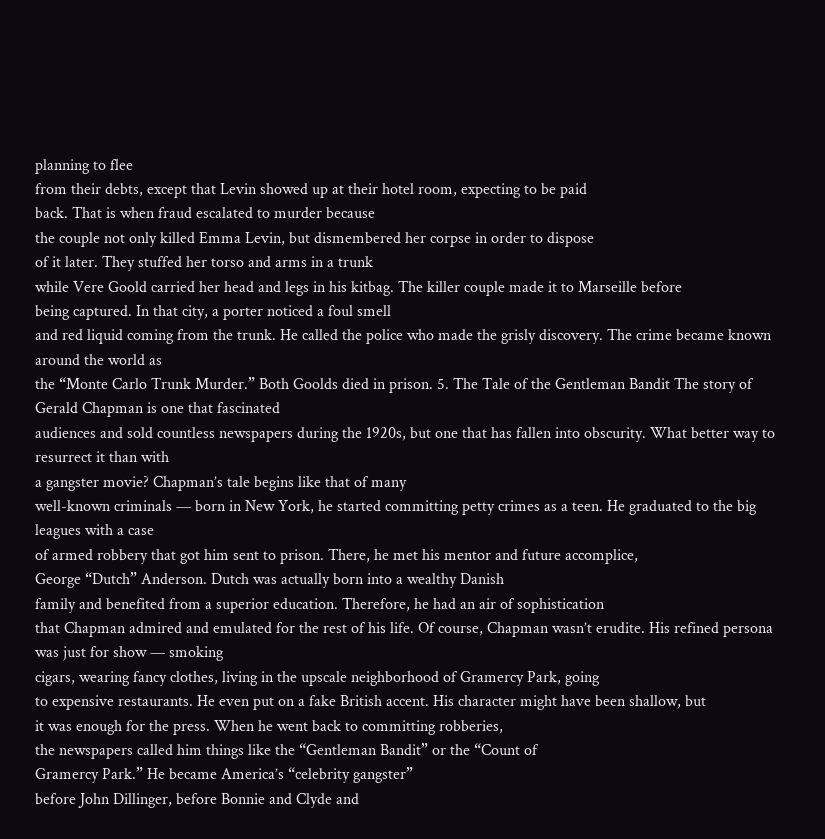planning to flee
from their debts, except that Levin showed up at their hotel room, expecting to be paid
back. That is when fraud escalated to murder because
the couple not only killed Emma Levin, but dismembered her corpse in order to dispose
of it later. They stuffed her torso and arms in a trunk
while Vere Goold carried her head and legs in his kitbag. The killer couple made it to Marseille before
being captured. In that city, a porter noticed a foul smell
and red liquid coming from the trunk. He called the police who made the grisly discovery. The crime became known around the world as
the “Monte Carlo Trunk Murder.” Both Goolds died in prison. 5. The Tale of the Gentleman Bandit The story of Gerald Chapman is one that fascinated
audiences and sold countless newspapers during the 1920s, but one that has fallen into obscurity. What better way to resurrect it than with
a gangster movie? Chapman’s tale begins like that of many
well-known criminals — born in New York, he started committing petty crimes as a teen. He graduated to the big leagues with a case
of armed robbery that got him sent to prison. There, he met his mentor and future accomplice,
George “Dutch” Anderson. Dutch was actually born into a wealthy Danish
family and benefited from a superior education. Therefore, he had an air of sophistication
that Chapman admired and emulated for the rest of his life. Of course, Chapman wasn’t erudite. His refined persona was just for show — smoking
cigars, wearing fancy clothes, living in the upscale neighborhood of Gramercy Park, going
to expensive restaurants. He even put on a fake British accent. His character might have been shallow, but
it was enough for the press. When he went back to committing robberies,
the newspapers called him things like the “Gentleman Bandit” or the “Count of
Gramercy Park.” He became America’s “celebrity gangster”
before John Dillinger, before Bonnie and Clyde and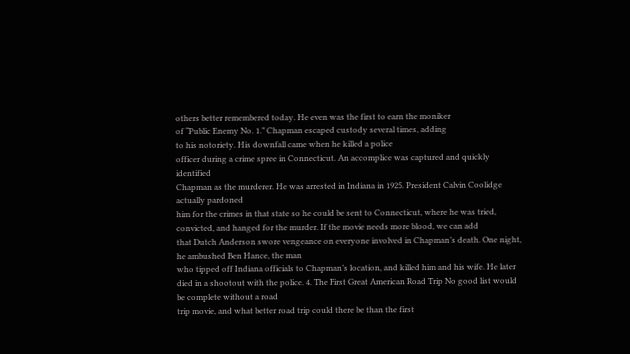others better remembered today. He even was the first to earn the moniker
of “Public Enemy No. 1.” Chapman escaped custody several times, adding
to his notoriety. His downfall came when he killed a police
officer during a crime spree in Connecticut. An accomplice was captured and quickly identified
Chapman as the murderer. He was arrested in Indiana in 1925. President Calvin Coolidge actually pardoned
him for the crimes in that state so he could be sent to Connecticut, where he was tried,
convicted, and hanged for the murder. If the movie needs more blood, we can add
that Dutch Anderson swore vengeance on everyone involved in Chapman’s death. One night, he ambushed Ben Hance, the man
who tipped off Indiana officials to Chapman’s location, and killed him and his wife. He later died in a shootout with the police. 4. The First Great American Road Trip No good list would be complete without a road
trip movie, and what better road trip could there be than the first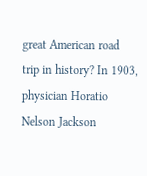great American road
trip in history? In 1903, physician Horatio Nelson Jackson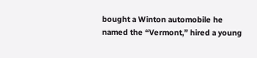bought a Winton automobile he named the “Vermont,” hired a young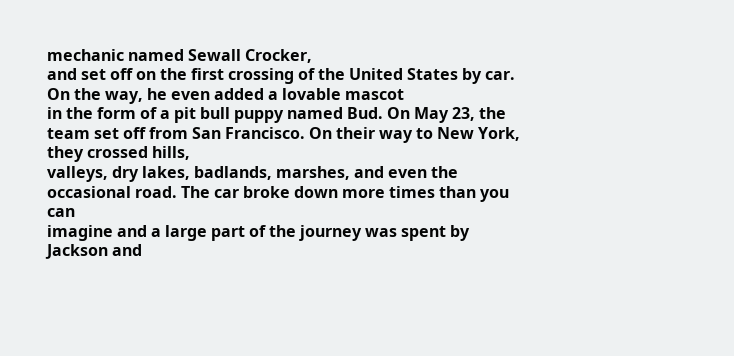mechanic named Sewall Crocker,
and set off on the first crossing of the United States by car. On the way, he even added a lovable mascot
in the form of a pit bull puppy named Bud. On May 23, the team set off from San Francisco. On their way to New York, they crossed hills,
valleys, dry lakes, badlands, marshes, and even the occasional road. The car broke down more times than you can
imagine and a large part of the journey was spent by Jackson and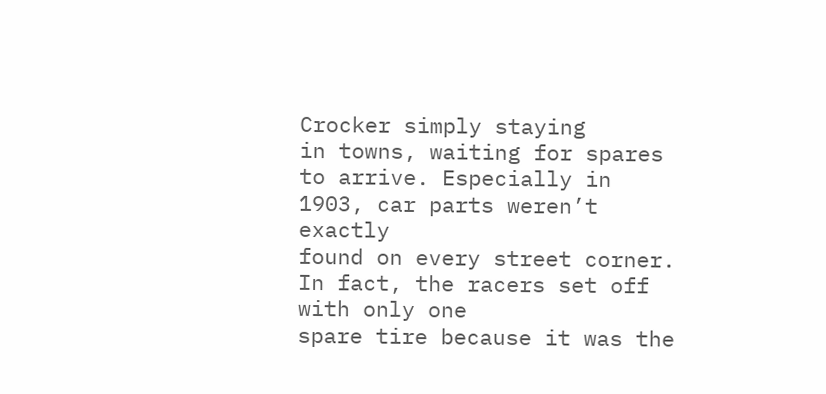Crocker simply staying
in towns, waiting for spares to arrive. Especially in 1903, car parts weren’t exactly
found on every street corner. In fact, the racers set off with only one
spare tire because it was the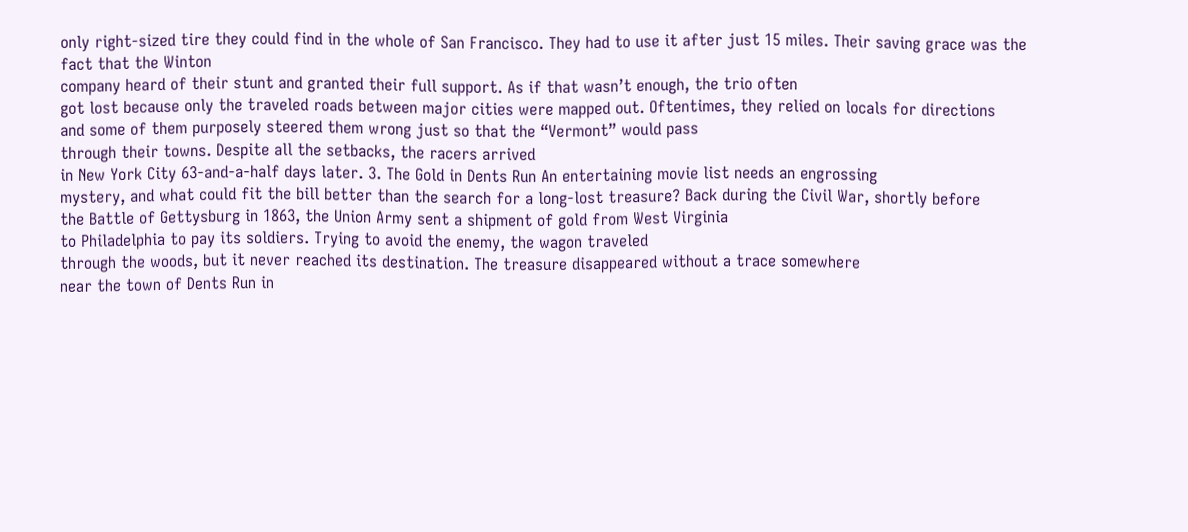only right-sized tire they could find in the whole of San Francisco. They had to use it after just 15 miles. Their saving grace was the fact that the Winton
company heard of their stunt and granted their full support. As if that wasn’t enough, the trio often
got lost because only the traveled roads between major cities were mapped out. Oftentimes, they relied on locals for directions
and some of them purposely steered them wrong just so that the “Vermont” would pass
through their towns. Despite all the setbacks, the racers arrived
in New York City 63-and-a-half days later. 3. The Gold in Dents Run An entertaining movie list needs an engrossing
mystery, and what could fit the bill better than the search for a long-lost treasure? Back during the Civil War, shortly before
the Battle of Gettysburg in 1863, the Union Army sent a shipment of gold from West Virginia
to Philadelphia to pay its soldiers. Trying to avoid the enemy, the wagon traveled
through the woods, but it never reached its destination. The treasure disappeared without a trace somewhere
near the town of Dents Run in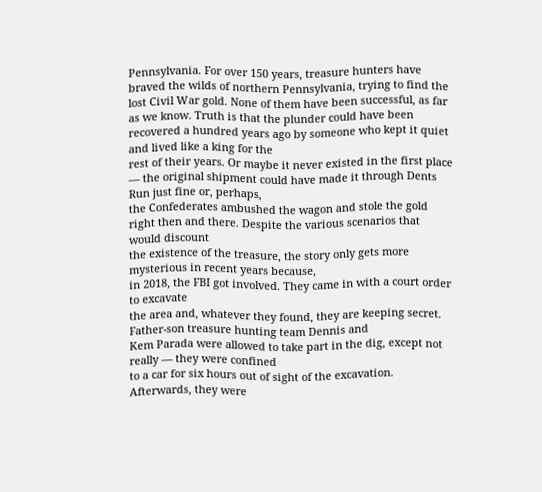Pennsylvania. For over 150 years, treasure hunters have
braved the wilds of northern Pennsylvania, trying to find the lost Civil War gold. None of them have been successful, as far
as we know. Truth is that the plunder could have been
recovered a hundred years ago by someone who kept it quiet and lived like a king for the
rest of their years. Or maybe it never existed in the first place
— the original shipment could have made it through Dents Run just fine or, perhaps,
the Confederates ambushed the wagon and stole the gold right then and there. Despite the various scenarios that would discount
the existence of the treasure, the story only gets more mysterious in recent years because,
in 2018, the FBI got involved. They came in with a court order to excavate
the area and, whatever they found, they are keeping secret. Father-son treasure hunting team Dennis and
Kem Parada were allowed to take part in the dig, except not really — they were confined
to a car for six hours out of sight of the excavation. Afterwards, they were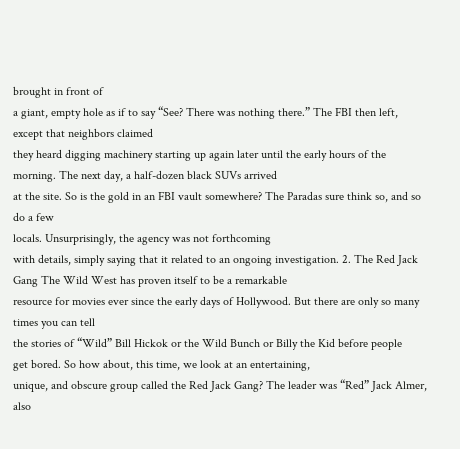brought in front of
a giant, empty hole as if to say “See? There was nothing there.” The FBI then left, except that neighbors claimed
they heard digging machinery starting up again later until the early hours of the morning. The next day, a half-dozen black SUVs arrived
at the site. So is the gold in an FBI vault somewhere? The Paradas sure think so, and so do a few
locals. Unsurprisingly, the agency was not forthcoming
with details, simply saying that it related to an ongoing investigation. 2. The Red Jack Gang The Wild West has proven itself to be a remarkable
resource for movies ever since the early days of Hollywood. But there are only so many times you can tell
the stories of “Wild” Bill Hickok or the Wild Bunch or Billy the Kid before people
get bored. So how about, this time, we look at an entertaining,
unique, and obscure group called the Red Jack Gang? The leader was “Red” Jack Almer, also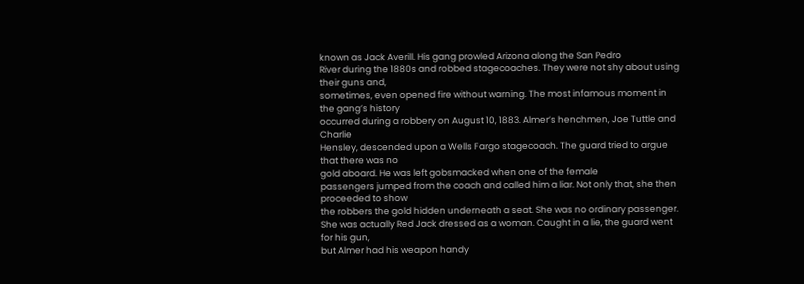known as Jack Averill. His gang prowled Arizona along the San Pedro
River during the 1880s and robbed stagecoaches. They were not shy about using their guns and,
sometimes, even opened fire without warning. The most infamous moment in the gang’s history
occurred during a robbery on August 10, 1883. Almer’s henchmen, Joe Tuttle and Charlie
Hensley, descended upon a Wells Fargo stagecoach. The guard tried to argue that there was no
gold aboard. He was left gobsmacked when one of the female
passengers jumped from the coach and called him a liar. Not only that, she then proceeded to show
the robbers the gold hidden underneath a seat. She was no ordinary passenger. She was actually Red Jack dressed as a woman. Caught in a lie, the guard went for his gun,
but Almer had his weapon handy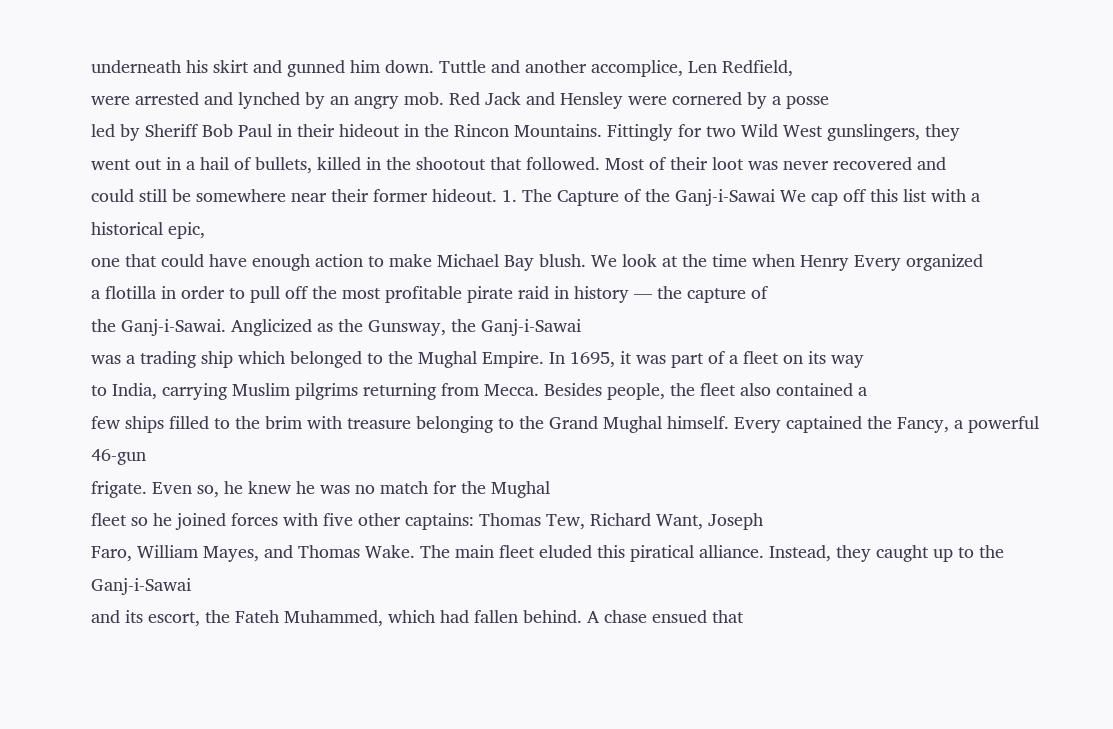underneath his skirt and gunned him down. Tuttle and another accomplice, Len Redfield,
were arrested and lynched by an angry mob. Red Jack and Hensley were cornered by a posse
led by Sheriff Bob Paul in their hideout in the Rincon Mountains. Fittingly for two Wild West gunslingers, they
went out in a hail of bullets, killed in the shootout that followed. Most of their loot was never recovered and
could still be somewhere near their former hideout. 1. The Capture of the Ganj-i-Sawai We cap off this list with a historical epic,
one that could have enough action to make Michael Bay blush. We look at the time when Henry Every organized
a flotilla in order to pull off the most profitable pirate raid in history — the capture of
the Ganj-i-Sawai. Anglicized as the Gunsway, the Ganj-i-Sawai
was a trading ship which belonged to the Mughal Empire. In 1695, it was part of a fleet on its way
to India, carrying Muslim pilgrims returning from Mecca. Besides people, the fleet also contained a
few ships filled to the brim with treasure belonging to the Grand Mughal himself. Every captained the Fancy, a powerful 46-gun
frigate. Even so, he knew he was no match for the Mughal
fleet so he joined forces with five other captains: Thomas Tew, Richard Want, Joseph
Faro, William Mayes, and Thomas Wake. The main fleet eluded this piratical alliance. Instead, they caught up to the Ganj-i-Sawai
and its escort, the Fateh Muhammed, which had fallen behind. A chase ensued that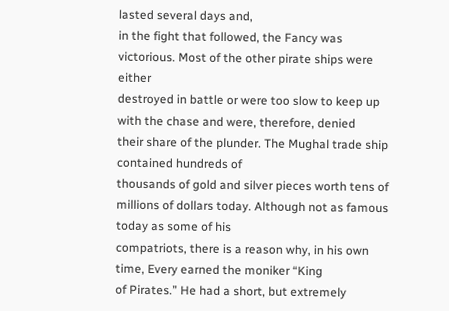lasted several days and,
in the fight that followed, the Fancy was victorious. Most of the other pirate ships were either
destroyed in battle or were too slow to keep up with the chase and were, therefore, denied
their share of the plunder. The Mughal trade ship contained hundreds of
thousands of gold and silver pieces worth tens of millions of dollars today. Although not as famous today as some of his
compatriots, there is a reason why, in his own time, Every earned the moniker “King
of Pirates.” He had a short, but extremely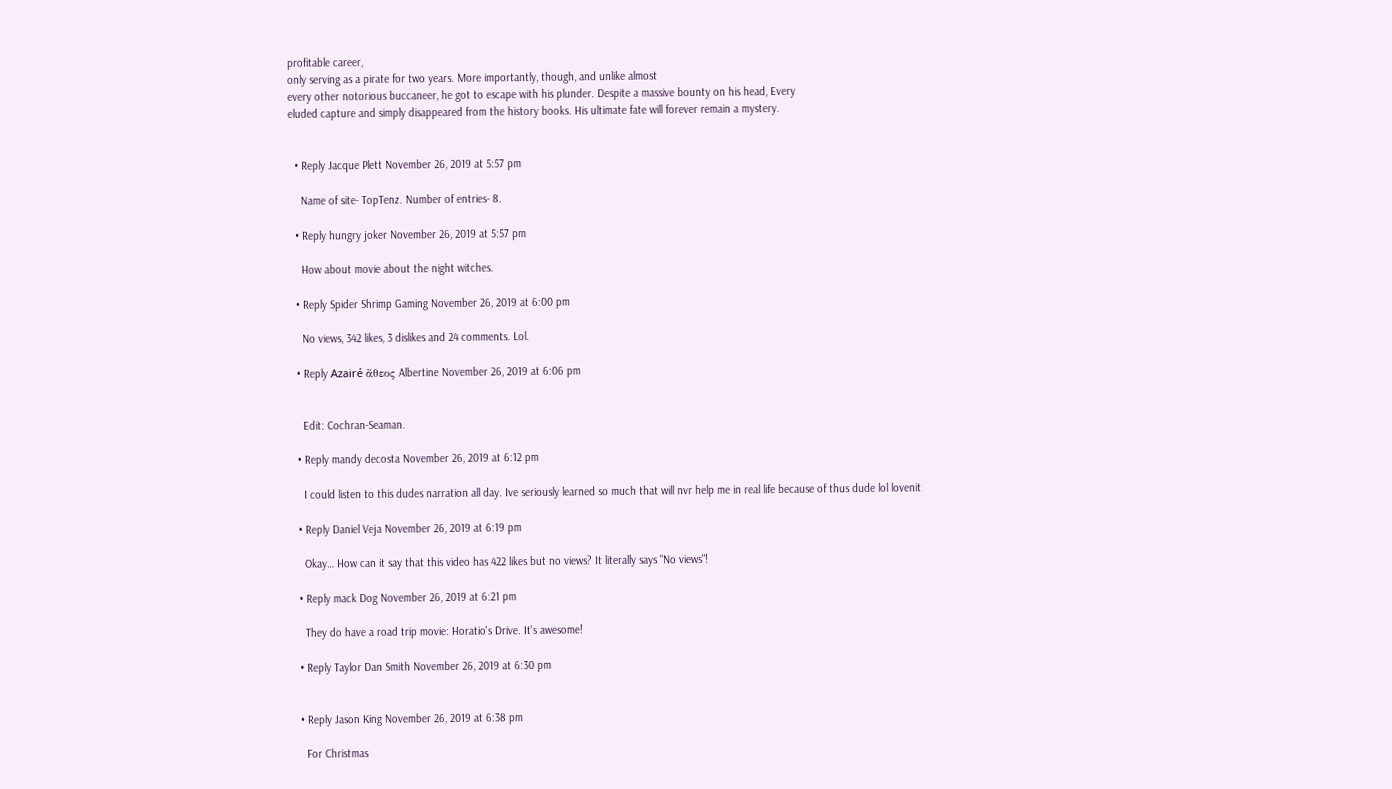profitable career,
only serving as a pirate for two years. More importantly, though, and unlike almost
every other notorious buccaneer, he got to escape with his plunder. Despite a massive bounty on his head, Every
eluded capture and simply disappeared from the history books. His ultimate fate will forever remain a mystery.


  • Reply Jacque Plett November 26, 2019 at 5:57 pm

    Name of site- TopTenz. Number of entries- 8.

  • Reply hungry joker November 26, 2019 at 5:57 pm

    How about movie about the night witches.

  • Reply Spider Shrimp Gaming November 26, 2019 at 6:00 pm

    No views, 342 likes, 3 dislikes and 24 comments. Lol.

  • Reply Azairé ἄθεος Albertine November 26, 2019 at 6:06 pm


    Edit: Cochran-Seaman.

  • Reply mandy decosta November 26, 2019 at 6:12 pm

    I could listen to this dudes narration all day. Ive seriously learned so much that will nvr help me in real life because of thus dude lol lovenit

  • Reply Daniel Veja November 26, 2019 at 6:19 pm

    Okay… How can it say that this video has 422 likes but no views? It literally says "No views"!

  • Reply mack Dog November 26, 2019 at 6:21 pm

    They do have a road trip movie: Horatio's Drive. It's awesome!

  • Reply Taylor Dan Smith November 26, 2019 at 6:30 pm


  • Reply Jason King November 26, 2019 at 6:38 pm

    For Christmas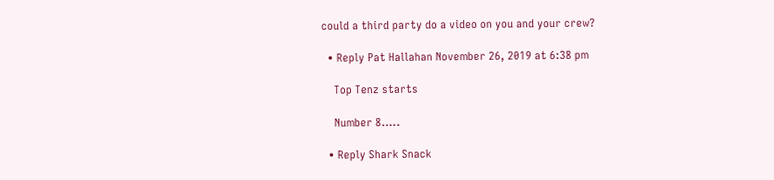could a third party do a video on you and your crew?

  • Reply Pat Hallahan November 26, 2019 at 6:38 pm

    Top Tenz starts

    Number 8…..

  • Reply Shark Snack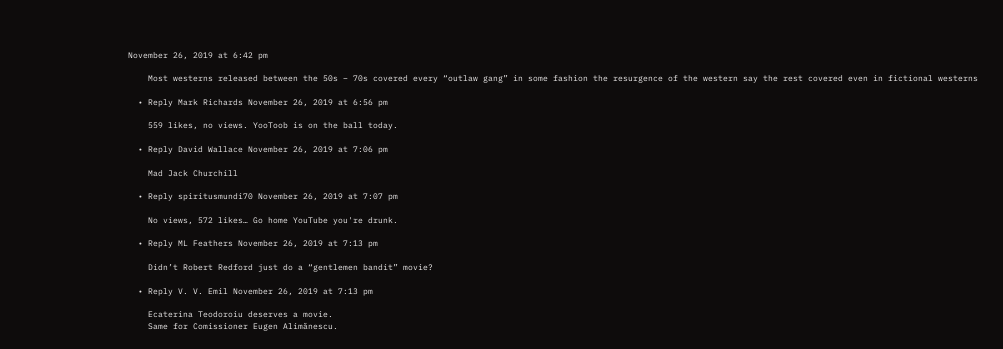November 26, 2019 at 6:42 pm

    Most westerns released between the 50s – 70s covered every “outlaw gang” in some fashion the resurgence of the western say the rest covered even in fictional westerns

  • Reply Mark Richards November 26, 2019 at 6:56 pm

    559 likes, no views. YooToob is on the ball today.

  • Reply David Wallace November 26, 2019 at 7:06 pm

    Mad Jack Churchill

  • Reply spiritusmundi70 November 26, 2019 at 7:07 pm

    No views, 572 likes… Go home YouTube you're drunk.

  • Reply ML Feathers November 26, 2019 at 7:13 pm

    Didn’t Robert Redford just do a “gentlemen bandit” movie?

  • Reply V. V. Emil November 26, 2019 at 7:13 pm

    Ecaterina Teodoroiu deserves a movie.
    Same for Comissioner Eugen Alimănescu.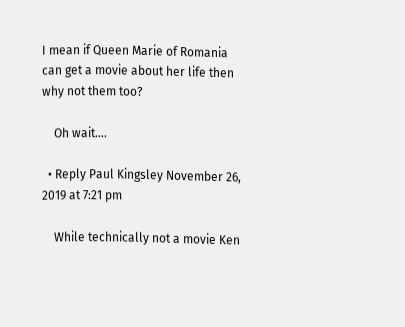I mean if Queen Marie of Romania can get a movie about her life then why not them too?

    Oh wait….

  • Reply Paul Kingsley November 26, 2019 at 7:21 pm

    While technically not a movie Ken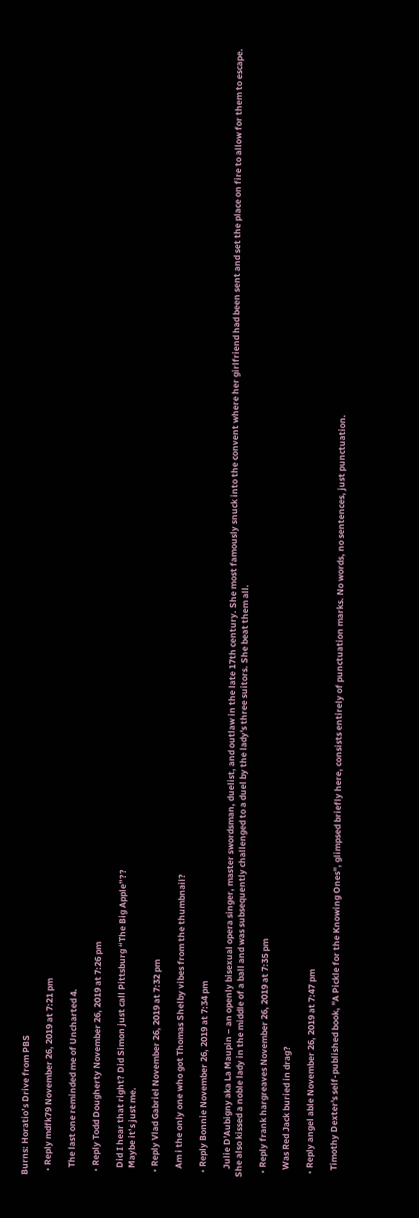Burns: Horatio’s Drive from PBS

  • Reply mdfk79 November 26, 2019 at 7:21 pm

    The last one reminded me of Uncharted 4.

  • Reply Todd Dougherty November 26, 2019 at 7:26 pm

    Did I hear that right? Did Simon just call Pittsburg “The Big Apple”??
    Maybe it’s just me.

  • Reply Vlad Gabriel November 26, 2019 at 7:32 pm

    Am i the only one who got Thomas Shelby vibes from the thumbnail?

  • Reply Bonnie November 26, 2019 at 7:34 pm

    Julie D'Aubigny aka La Maupin – an openly bisexual opera singer, master swordsman, duelist, and outlaw in the late 17th century. She most famously snuck into the convent where her girlfriend had been sent and set the place on fire to allow for them to escape. She also kissed a noble lady in the middle of a ball and was subsequently challenged to a duel by the lady's three suitors. She beat them all.

  • Reply frank hargreaves November 26, 2019 at 7:35 pm

    Was Red Jack buried in drag?

  • Reply angel able November 26, 2019 at 7:47 pm

    Timothy Dexter's self-published book, "A Pickle for the Knowing Ones", glimpsed briefly here, consists entirely of punctuation marks. No words, no sentences, just punctuation.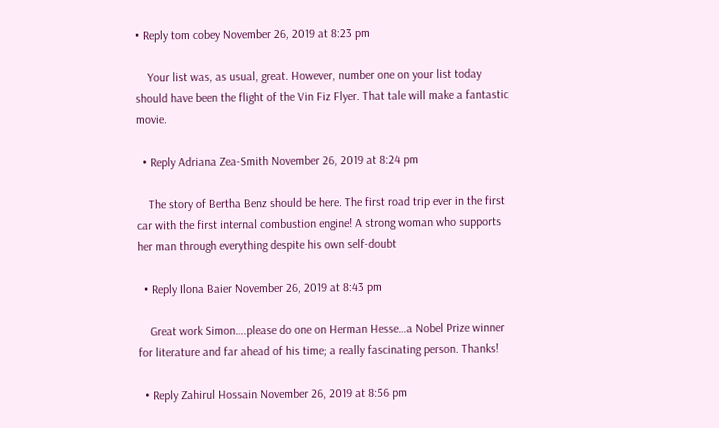• Reply tom cobey November 26, 2019 at 8:23 pm

    Your list was, as usual, great. However, number one on your list today should have been the flight of the Vin Fiz Flyer. That tale will make a fantastic movie.

  • Reply Adriana Zea-Smith November 26, 2019 at 8:24 pm

    The story of Bertha Benz should be here. The first road trip ever in the first car with the first internal combustion engine! A strong woman who supports her man through everything despite his own self-doubt

  • Reply Ilona Baier November 26, 2019 at 8:43 pm

    Great work Simon….please do one on Herman Hesse…a Nobel Prize winner for literature and far ahead of his time; a really fascinating person. Thanks!

  • Reply Zahirul Hossain November 26, 2019 at 8:56 pm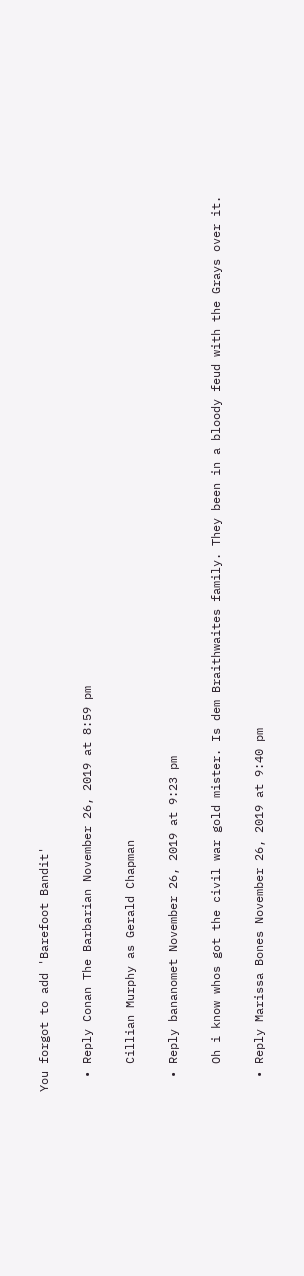You forgot to add 'Barefoot Bandit'

  • Reply Conan The Barbarian November 26, 2019 at 8:59 pm

    Cillian Murphy as Gerald Chapman

  • Reply bananomet November 26, 2019 at 9:23 pm

    Oh i know whos got the civil war gold mister. Is dem Braithwaites family. They been in a bloody feud with the Grays over it.

  • Reply Marissa Bones November 26, 2019 at 9:40 pm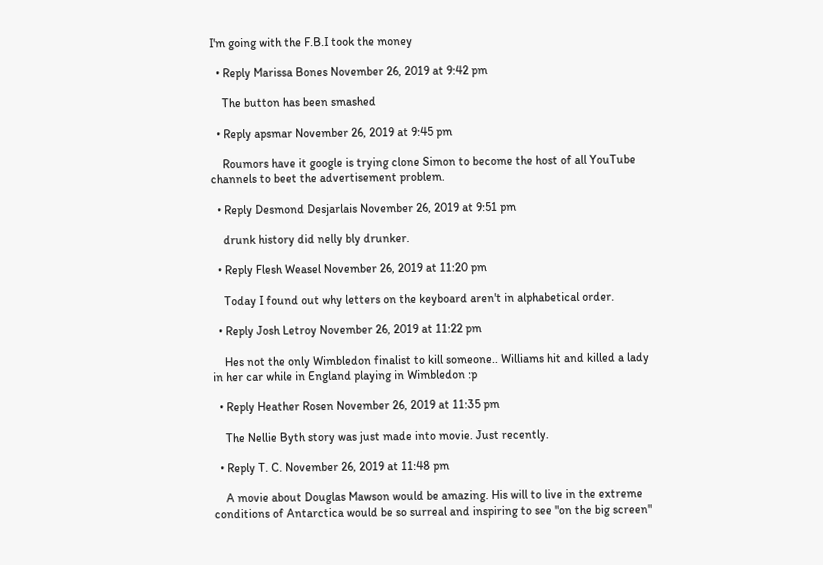I'm going with the F.B.I took the money

  • Reply Marissa Bones November 26, 2019 at 9:42 pm

    The button has been smashed

  • Reply apsmar November 26, 2019 at 9:45 pm

    Roumors have it google is trying clone Simon to become the host of all YouTube channels to beet the advertisement problem.

  • Reply Desmond Desjarlais November 26, 2019 at 9:51 pm

    drunk history did nelly bly drunker.

  • Reply Flesh Weasel November 26, 2019 at 11:20 pm

    Today I found out why letters on the keyboard aren't in alphabetical order.

  • Reply Josh Letroy November 26, 2019 at 11:22 pm

    Hes not the only Wimbledon finalist to kill someone.. Williams hit and killed a lady in her car while in England playing in Wimbledon :p

  • Reply Heather Rosen November 26, 2019 at 11:35 pm

    The Nellie Byth story was just made into movie. Just recently.

  • Reply T. C. November 26, 2019 at 11:48 pm

    A movie about Douglas Mawson would be amazing. His will to live in the extreme conditions of Antarctica would be so surreal and inspiring to see "on the big screen"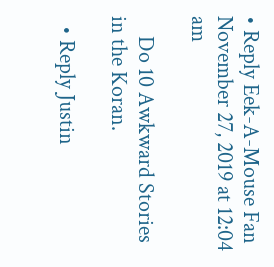• Reply Eek-A-Mouse Fan November 27, 2019 at 12:04 am

    Do 10 Awkward Stories in the Koran.

  • Reply Justin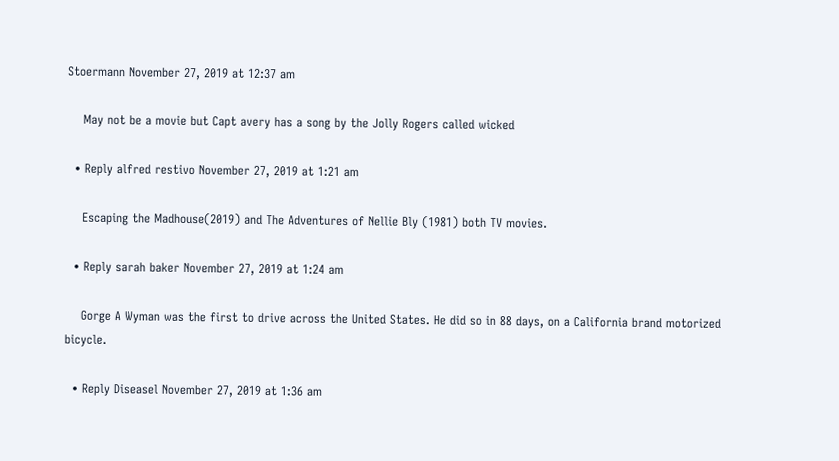Stoermann November 27, 2019 at 12:37 am

    May not be a movie but Capt avery has a song by the Jolly Rogers called wicked

  • Reply alfred restivo November 27, 2019 at 1:21 am

    Escaping the Madhouse(2019) and The Adventures of Nellie Bly (1981) both TV movies.

  • Reply sarah baker November 27, 2019 at 1:24 am

    Gorge A Wyman was the first to drive across the United States. He did so in 88 days, on a California brand motorized bicycle.

  • Reply Diseasel November 27, 2019 at 1:36 am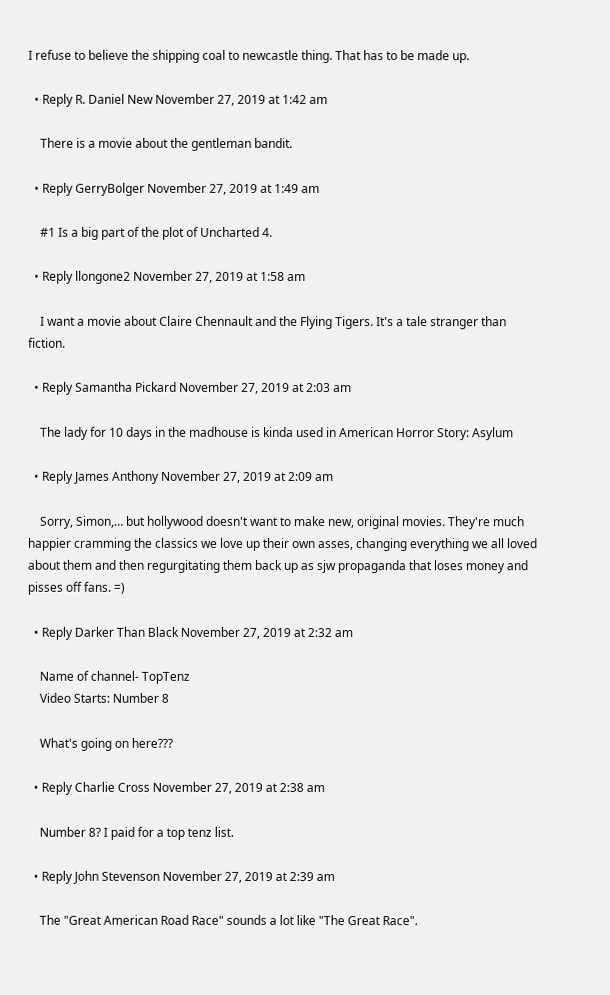I refuse to believe the shipping coal to newcastle thing. That has to be made up.

  • Reply R. Daniel New November 27, 2019 at 1:42 am

    There is a movie about the gentleman bandit.

  • Reply GerryBolger November 27, 2019 at 1:49 am

    #1 Is a big part of the plot of Uncharted 4.

  • Reply llongone2 November 27, 2019 at 1:58 am

    I want a movie about Claire Chennault and the Flying Tigers. It's a tale stranger than fiction.

  • Reply Samantha Pickard November 27, 2019 at 2:03 am

    The lady for 10 days in the madhouse is kinda used in American Horror Story: Asylum

  • Reply James Anthony November 27, 2019 at 2:09 am

    Sorry, Simon,… but hollywood doesn't want to make new, original movies. They're much happier cramming the classics we love up their own asses, changing everything we all loved about them and then regurgitating them back up as sjw propaganda that loses money and pisses off fans. =)

  • Reply Darker Than Black November 27, 2019 at 2:32 am

    Name of channel- TopTenz
    Video Starts: Number 8

    What's going on here???

  • Reply Charlie Cross November 27, 2019 at 2:38 am

    Number 8? I paid for a top tenz list.

  • Reply John Stevenson November 27, 2019 at 2:39 am

    The "Great American Road Race" sounds a lot like "The Great Race".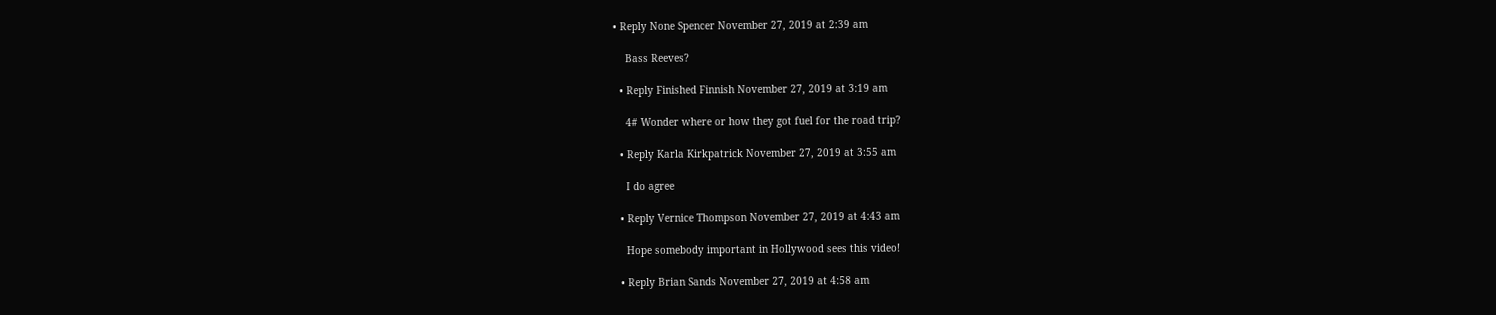• Reply None Spencer November 27, 2019 at 2:39 am

    Bass Reeves?

  • Reply Finished Finnish November 27, 2019 at 3:19 am

    4# Wonder where or how they got fuel for the road trip?

  • Reply Karla Kirkpatrick November 27, 2019 at 3:55 am

    I do agree

  • Reply Vernice Thompson November 27, 2019 at 4:43 am

    Hope somebody important in Hollywood sees this video!

  • Reply Brian Sands November 27, 2019 at 4:58 am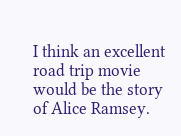I think an excellent road trip movie would be the story of Alice Ramsey.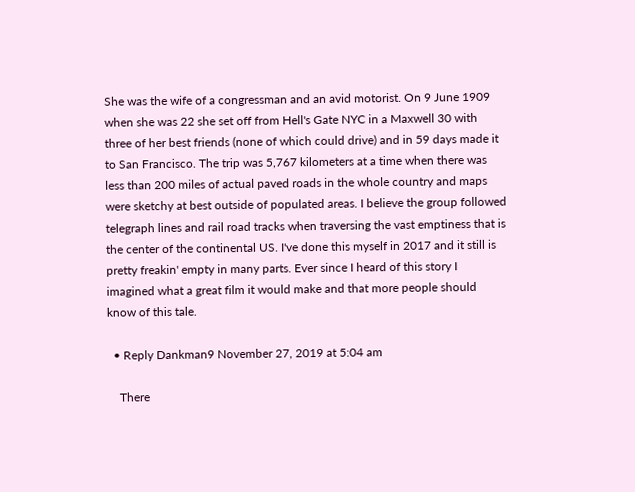She was the wife of a congressman and an avid motorist. On 9 June 1909 when she was 22 she set off from Hell's Gate NYC in a Maxwell 30 with three of her best friends (none of which could drive) and in 59 days made it to San Francisco. The trip was 5,767 kilometers at a time when there was less than 200 miles of actual paved roads in the whole country and maps were sketchy at best outside of populated areas. I believe the group followed telegraph lines and rail road tracks when traversing the vast emptiness that is the center of the continental US. I've done this myself in 2017 and it still is pretty freakin' empty in many parts. Ever since I heard of this story I imagined what a great film it would make and that more people should know of this tale.

  • Reply Dankman9 November 27, 2019 at 5:04 am

    There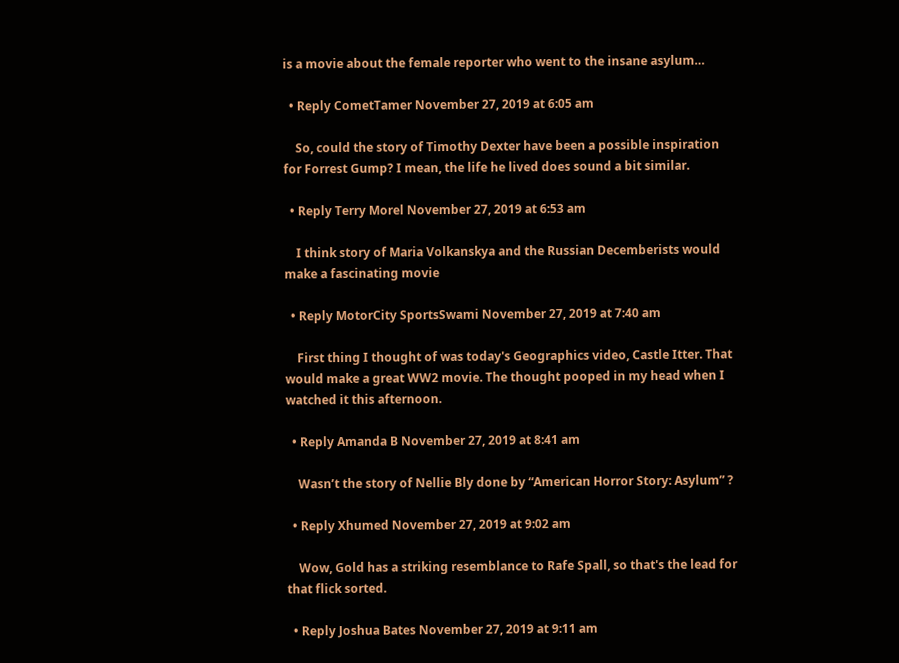is a movie about the female reporter who went to the insane asylum…

  • Reply CometTamer November 27, 2019 at 6:05 am

    So, could the story of Timothy Dexter have been a possible inspiration for Forrest Gump? I mean, the life he lived does sound a bit similar.

  • Reply Terry Morel November 27, 2019 at 6:53 am

    I think story of Maria Volkanskya and the Russian Decemberists would make a fascinating movie

  • Reply MotorCity SportsSwami November 27, 2019 at 7:40 am

    First thing I thought of was today's Geographics video, Castle Itter. That would make a great WW2 movie. The thought pooped in my head when I watched it this afternoon.

  • Reply Amanda B November 27, 2019 at 8:41 am

    Wasn’t the story of Nellie Bly done by “American Horror Story: Asylum” ?

  • Reply Xhumed November 27, 2019 at 9:02 am

    Wow, Gold has a striking resemblance to Rafe Spall, so that's the lead for that flick sorted.

  • Reply Joshua Bates November 27, 2019 at 9:11 am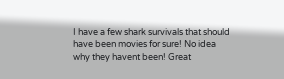I have a few shark survivals that should have been movies for sure! No idea why they havent been! Great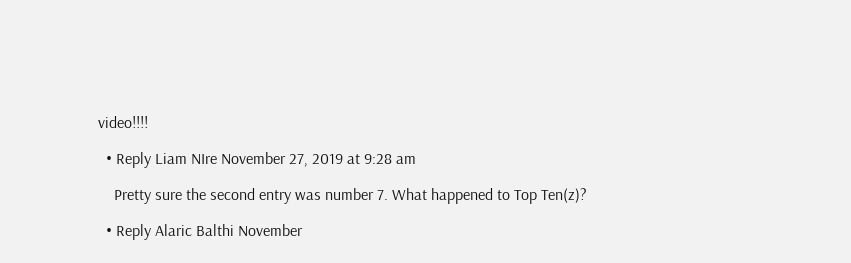video!!!!

  • Reply Liam NIre November 27, 2019 at 9:28 am

    Pretty sure the second entry was number 7. What happened to Top Ten(z)?

  • Reply Alaric Balthi November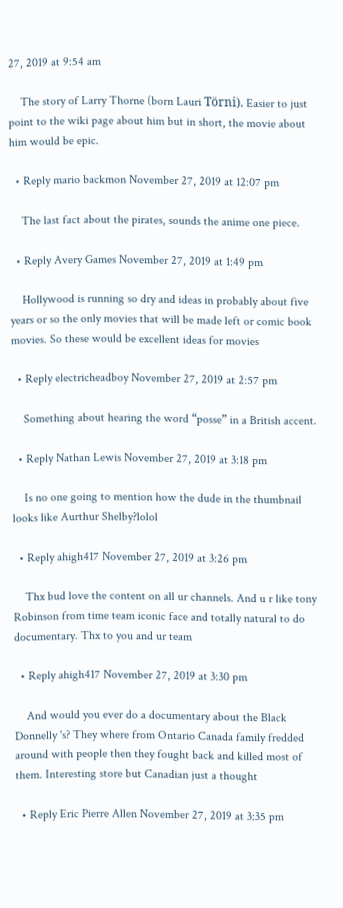27, 2019 at 9:54 am

    The story of Larry Thorne (born Lauri Törni). Easier to just point to the wiki page about him but in short, the movie about him would be epic.

  • Reply mario backmon November 27, 2019 at 12:07 pm

    The last fact about the pirates, sounds the anime one piece.

  • Reply Avery Games November 27, 2019 at 1:49 pm

    Hollywood is running so dry and ideas in probably about five years or so the only movies that will be made left or comic book movies. So these would be excellent ideas for movies

  • Reply electricheadboy November 27, 2019 at 2:57 pm

    Something about hearing the word “posse” in a British accent.

  • Reply Nathan Lewis November 27, 2019 at 3:18 pm

    Is no one going to mention how the dude in the thumbnail looks like Aurthur Shelby?lolol

  • Reply ahigh417 November 27, 2019 at 3:26 pm

    Thx bud love the content on all ur channels. And u r like tony Robinson from time team iconic face and totally natural to do documentary. Thx to you and ur team

  • Reply ahigh417 November 27, 2019 at 3:30 pm

    And would you ever do a documentary about the Black Donnelly 's? They where from Ontario Canada family fredded around with people then they fought back and killed most of them. Interesting store but Canadian just a thought

  • Reply Eric Pierre Allen November 27, 2019 at 3:35 pm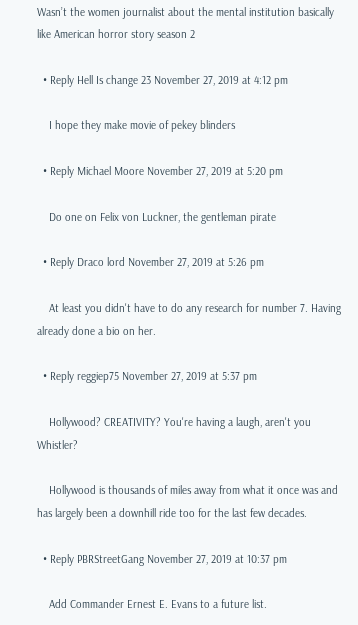Wasn’t the women journalist about the mental institution basically like American horror story season 2

  • Reply Hell Is change 23 November 27, 2019 at 4:12 pm

    I hope they make movie of pekey blinders

  • Reply Michael Moore November 27, 2019 at 5:20 pm

    Do one on Felix von Luckner, the gentleman pirate

  • Reply Draco lord November 27, 2019 at 5:26 pm

    At least you didn't have to do any research for number 7. Having already done a bio on her.

  • Reply reggiep75 November 27, 2019 at 5:37 pm

    Hollywood? CREATIVITY? You're having a laugh, aren't you Whistler?

    Hollywood is thousands of miles away from what it once was and has largely been a downhill ride too for the last few decades.

  • Reply PBRStreetGang November 27, 2019 at 10:37 pm

    Add Commander Ernest E. Evans to a future list.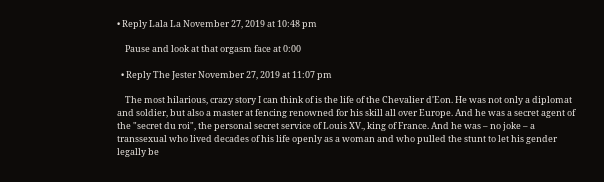• Reply Lala La November 27, 2019 at 10:48 pm

    Pause and look at that orgasm face at 0:00

  • Reply The Jester November 27, 2019 at 11:07 pm

    The most hilarious, crazy story I can think of is the life of the Chevalier d'Eon. He was not only a diplomat and soldier, but also a master at fencing renowned for his skill all over Europe. And he was a secret agent of the "secret du roi", the personal secret service of Louis XV., king of France. And he was – no joke – a transsexual who lived decades of his life openly as a woman and who pulled the stunt to let his gender legally be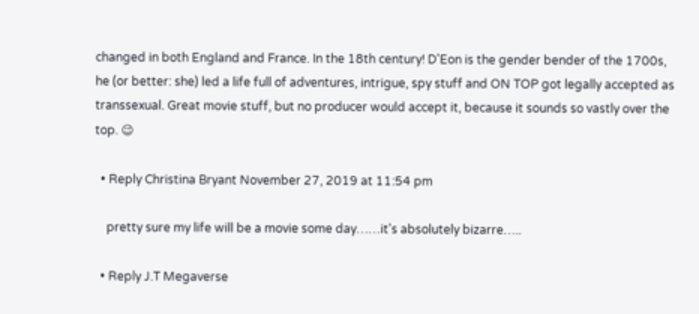changed in both England and France. In the 18th century! D'Eon is the gender bender of the 1700s, he (or better: she) led a life full of adventures, intrigue, spy stuff and ON TOP got legally accepted as transsexual. Great movie stuff, but no producer would accept it, because it sounds so vastly over the top. 😉

  • Reply Christina Bryant November 27, 2019 at 11:54 pm

    pretty sure my life will be a movie some day……it's absolutely bizarre…..

  • Reply J.T Megaverse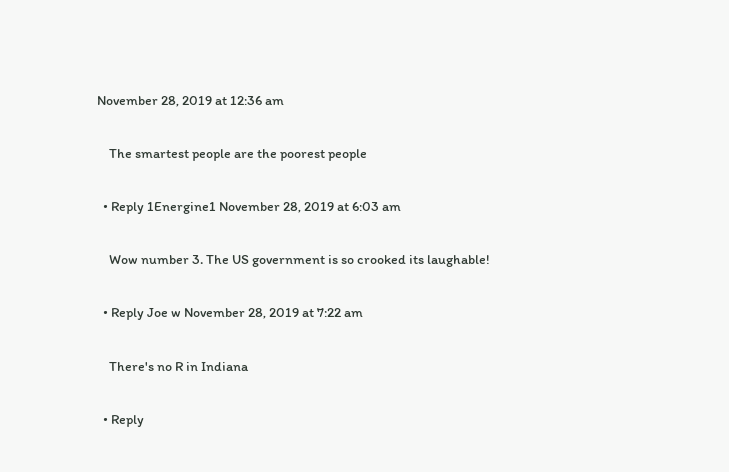November 28, 2019 at 12:36 am

    The smartest people are the poorest people

  • Reply 1Energine1 November 28, 2019 at 6:03 am

    Wow number 3. The US government is so crooked its laughable!

  • Reply Joe w November 28, 2019 at 7:22 am

    There's no R in Indiana

  • Reply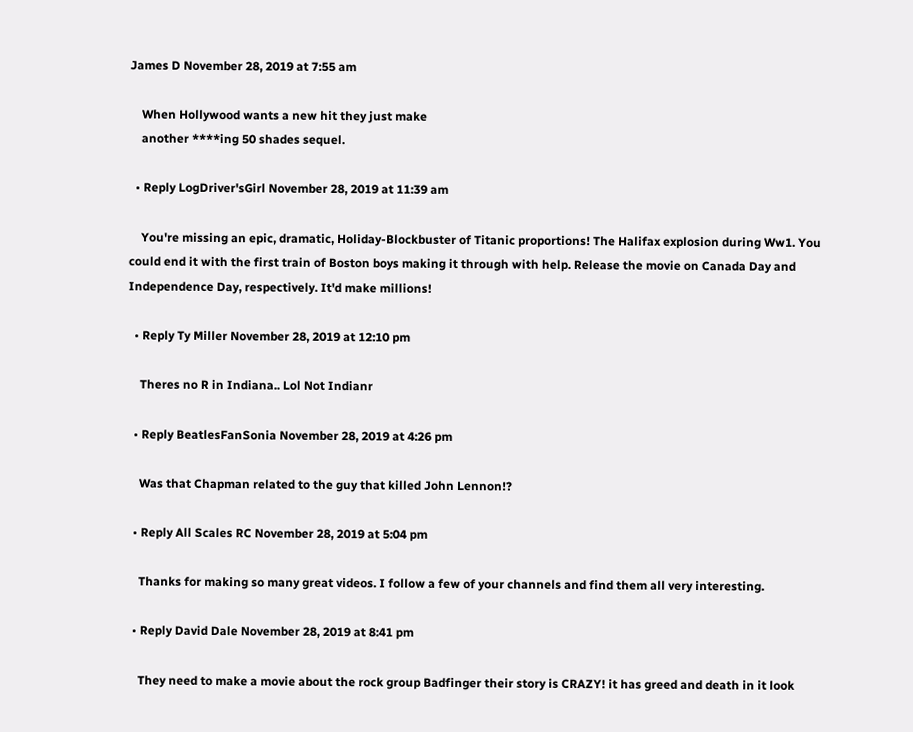James D November 28, 2019 at 7:55 am

    When Hollywood wants a new hit they just make
    another ****ing 50 shades sequel.

  • Reply LogDriver'sGirl November 28, 2019 at 11:39 am

    You're missing an epic, dramatic, Holiday-Blockbuster of Titanic proportions! The Halifax explosion during Ww1. You could end it with the first train of Boston boys making it through with help. Release the movie on Canada Day and Independence Day, respectively. It'd make millions!

  • Reply Ty Miller November 28, 2019 at 12:10 pm

    Theres no R in Indiana.. Lol Not Indianr

  • Reply BeatlesFanSonia November 28, 2019 at 4:26 pm

    Was that Chapman related to the guy that killed John Lennon!?

  • Reply All Scales RC November 28, 2019 at 5:04 pm

    Thanks for making so many great videos. I follow a few of your channels and find them all very interesting.

  • Reply David Dale November 28, 2019 at 8:41 pm

    They need to make a movie about the rock group Badfinger their story is CRAZY! it has greed and death in it look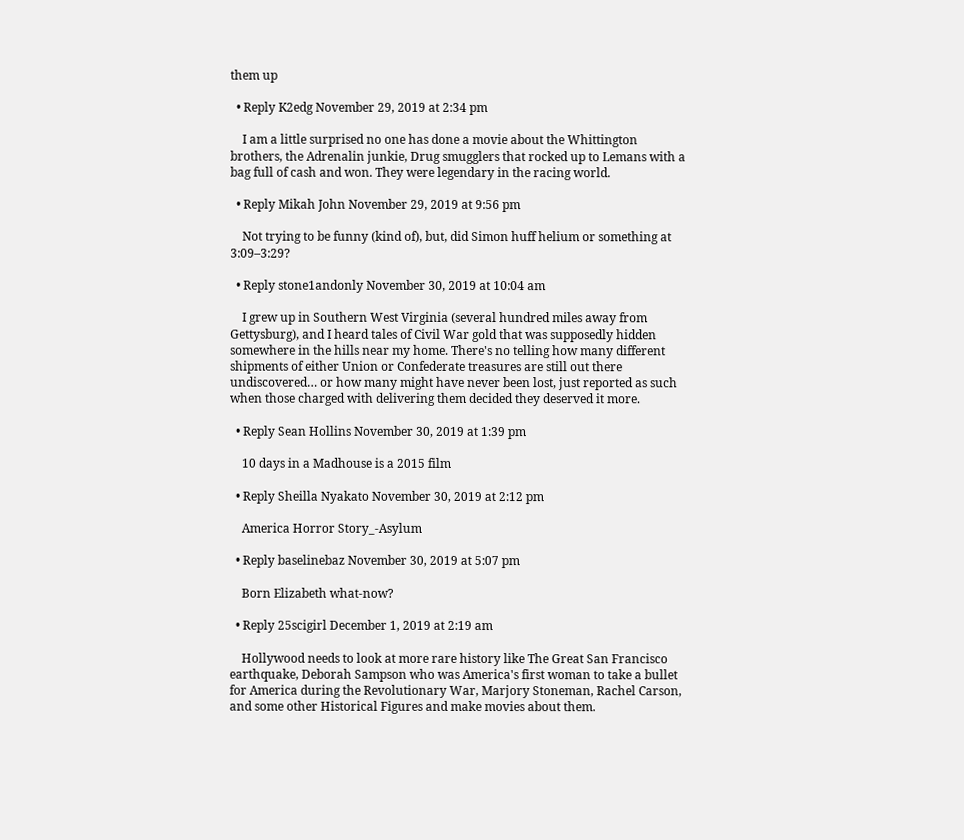them up

  • Reply K2edg November 29, 2019 at 2:34 pm

    I am a little surprised no one has done a movie about the Whittington brothers, the Adrenalin junkie, Drug smugglers that rocked up to Lemans with a bag full of cash and won. They were legendary in the racing world.

  • Reply Mikah John November 29, 2019 at 9:56 pm

    Not trying to be funny (kind of), but, did Simon huff helium or something at 3:09–3:29?

  • Reply stone1andonly November 30, 2019 at 10:04 am

    I grew up in Southern West Virginia (several hundred miles away from Gettysburg), and I heard tales of Civil War gold that was supposedly hidden somewhere in the hills near my home. There's no telling how many different shipments of either Union or Confederate treasures are still out there undiscovered… or how many might have never been lost, just reported as such when those charged with delivering them decided they deserved it more.

  • Reply Sean Hollins November 30, 2019 at 1:39 pm

    10 days in a Madhouse is a 2015 film

  • Reply Sheilla Nyakato November 30, 2019 at 2:12 pm

    America Horror Story_-Asylum

  • Reply baselinebaz November 30, 2019 at 5:07 pm

    Born Elizabeth what-now?

  • Reply 25scigirl December 1, 2019 at 2:19 am

    Hollywood needs to look at more rare history like The Great San Francisco earthquake, Deborah Sampson who was America's first woman to take a bullet for America during the Revolutionary War, Marjory Stoneman, Rachel Carson, and some other Historical Figures and make movies about them.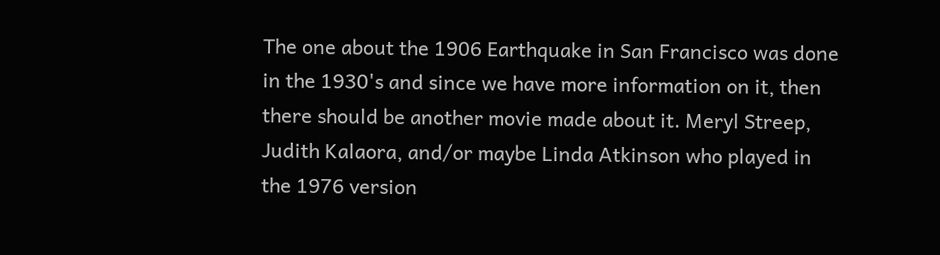The one about the 1906 Earthquake in San Francisco was done in the 1930's and since we have more information on it, then there should be another movie made about it. Meryl Streep, Judith Kalaora, and/or maybe Linda Atkinson who played in the 1976 version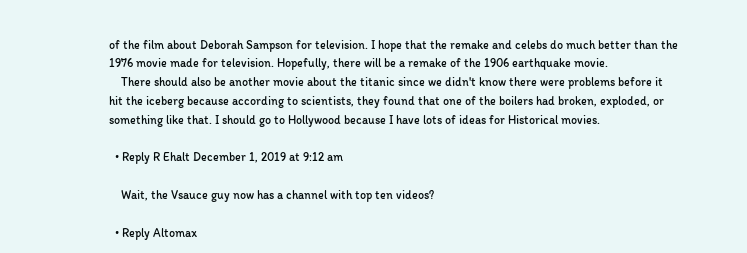of the film about Deborah Sampson for television. I hope that the remake and celebs do much better than the 1976 movie made for television. Hopefully, there will be a remake of the 1906 earthquake movie.
    There should also be another movie about the titanic since we didn't know there were problems before it hit the iceberg because according to scientists, they found that one of the boilers had broken, exploded, or something like that. I should go to Hollywood because I have lots of ideas for Historical movies.

  • Reply R Ehalt December 1, 2019 at 9:12 am

    Wait, the Vsauce guy now has a channel with top ten videos?

  • Reply Altomax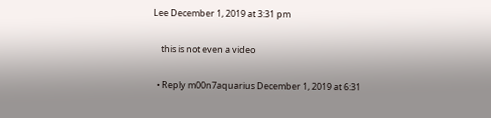Lee December 1, 2019 at 3:31 pm

    this is not even a video

  • Reply m00n7aquarius December 1, 2019 at 6:31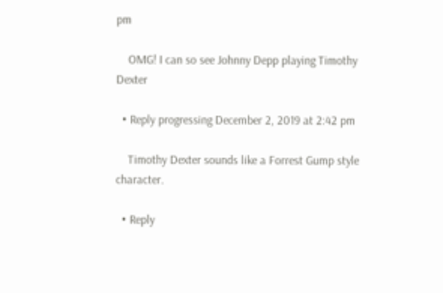pm

    OMG! I can so see Johnny Depp playing Timothy Dexter

  • Reply progressing December 2, 2019 at 2:42 pm

    Timothy Dexter sounds like a Forrest Gump style character.

  • Reply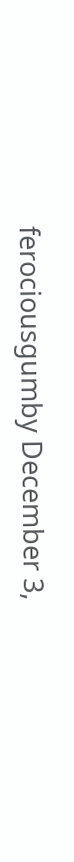ferociousgumby December 3,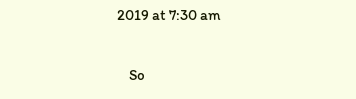2019 at 7:30 am

    So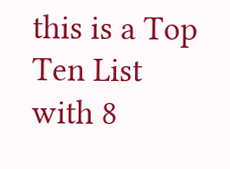this is a Top Ten List with 8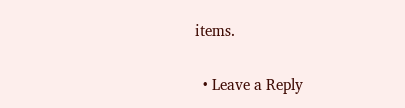items.

  • Leave a Reply